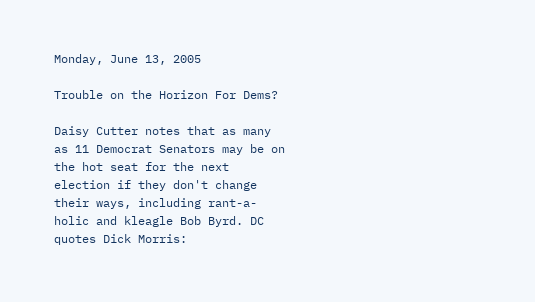Monday, June 13, 2005

Trouble on the Horizon For Dems?

Daisy Cutter notes that as many as 11 Democrat Senators may be on the hot seat for the next election if they don't change their ways, including rant-a-holic and kleagle Bob Byrd. DC quotes Dick Morris: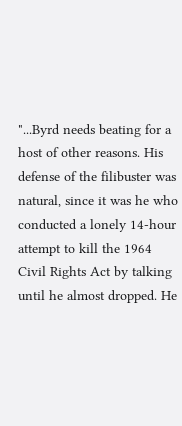"...Byrd needs beating for a host of other reasons. His defense of the filibuster was natural, since it was he who conducted a lonely 14-hour attempt to kill the 1964 Civil Rights Act by talking until he almost dropped. He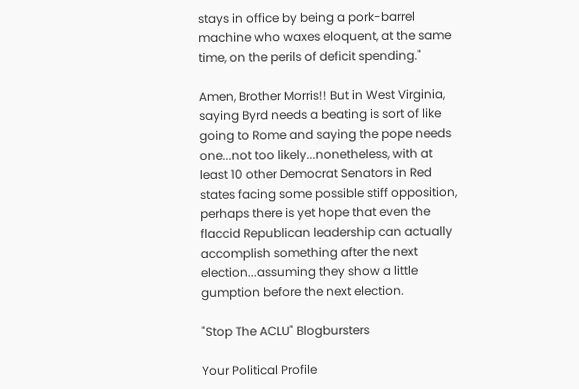stays in office by being a pork-barrel machine who waxes eloquent, at the same time, on the perils of deficit spending."

Amen, Brother Morris!! But in West Virginia, saying Byrd needs a beating is sort of like going to Rome and saying the pope needs one...not too likely...nonetheless, with at least 10 other Democrat Senators in Red states facing some possible stiff opposition, perhaps there is yet hope that even the flaccid Republican leadership can actually accomplish something after the next election...assuming they show a little gumption before the next election.

"Stop The ACLU" Blogbursters

Your Political Profile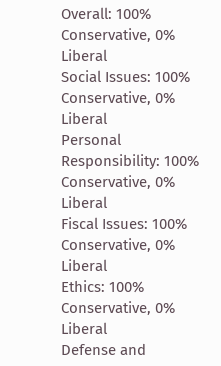Overall: 100% Conservative, 0% Liberal
Social Issues: 100% Conservative, 0% Liberal
Personal Responsibility: 100% Conservative, 0% Liberal
Fiscal Issues: 100% Conservative, 0% Liberal
Ethics: 100% Conservative, 0% Liberal
Defense and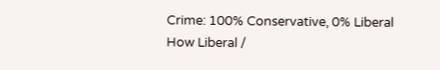Crime: 100% Conservative, 0% Liberal
How Liberal /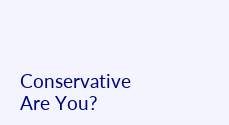Conservative Are You?